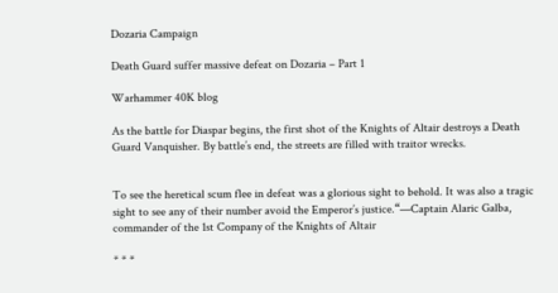Dozaria Campaign

Death Guard suffer massive defeat on Dozaria – Part 1

Warhammer 40K blog

As the battle for Diaspar begins, the first shot of the Knights of Altair destroys a Death Guard Vanquisher. By battle’s end, the streets are filled with traitor wrecks.


To see the heretical scum flee in defeat was a glorious sight to behold. It was also a tragic sight to see any of their number avoid the Emperor’s justice.“—Captain Alaric Galba, commander of the 1st Company of the Knights of Altair

* * *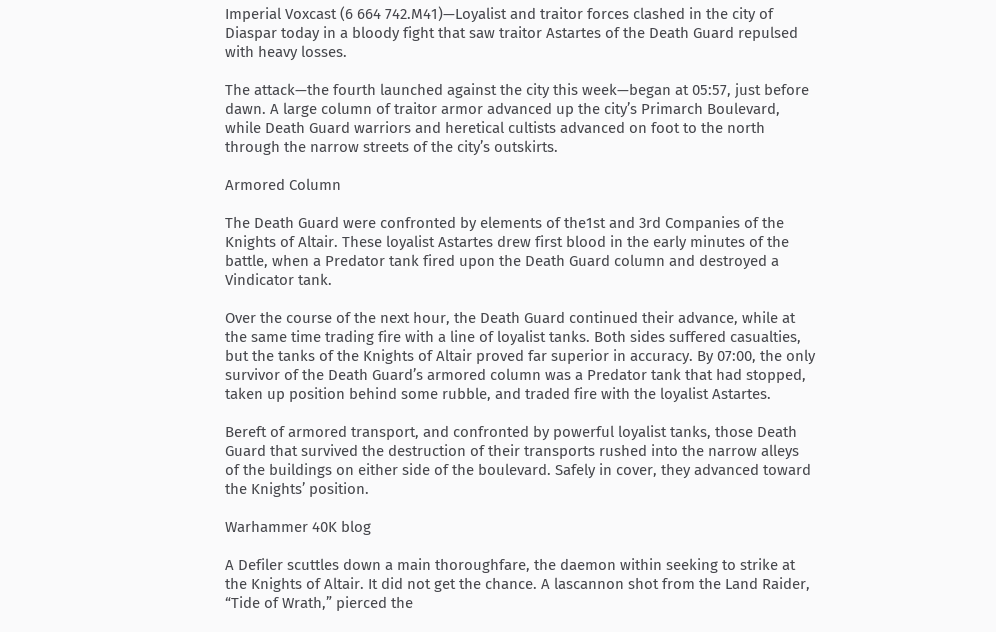Imperial Voxcast (6 664 742.M41)—Loyalist and traitor forces clashed in the city of Diaspar today in a bloody fight that saw traitor Astartes of the Death Guard repulsed with heavy losses.

The attack—the fourth launched against the city this week—began at 05:57, just before dawn. A large column of traitor armor advanced up the city’s Primarch Boulevard, while Death Guard warriors and heretical cultists advanced on foot to the north through the narrow streets of the city’s outskirts.

Armored Column

The Death Guard were confronted by elements of the1st and 3rd Companies of the Knights of Altair. These loyalist Astartes drew first blood in the early minutes of the battle, when a Predator tank fired upon the Death Guard column and destroyed a Vindicator tank.

Over the course of the next hour, the Death Guard continued their advance, while at the same time trading fire with a line of loyalist tanks. Both sides suffered casualties, but the tanks of the Knights of Altair proved far superior in accuracy. By 07:00, the only survivor of the Death Guard’s armored column was a Predator tank that had stopped, taken up position behind some rubble, and traded fire with the loyalist Astartes.

Bereft of armored transport, and confronted by powerful loyalist tanks, those Death Guard that survived the destruction of their transports rushed into the narrow alleys of the buildings on either side of the boulevard. Safely in cover, they advanced toward the Knights’ position.

Warhammer 40K blog

A Defiler scuttles down a main thoroughfare, the daemon within seeking to strike at the Knights of Altair. It did not get the chance. A lascannon shot from the Land Raider, “Tide of Wrath,” pierced the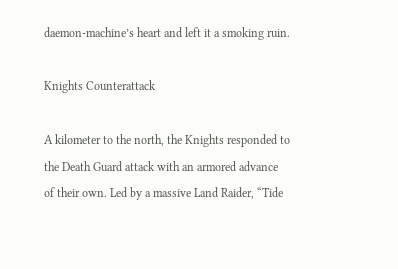daemon-machine’s heart and left it a smoking ruin.

Knights Counterattack

A kilometer to the north, the Knights responded to the Death Guard attack with an armored advance of their own. Led by a massive Land Raider, “Tide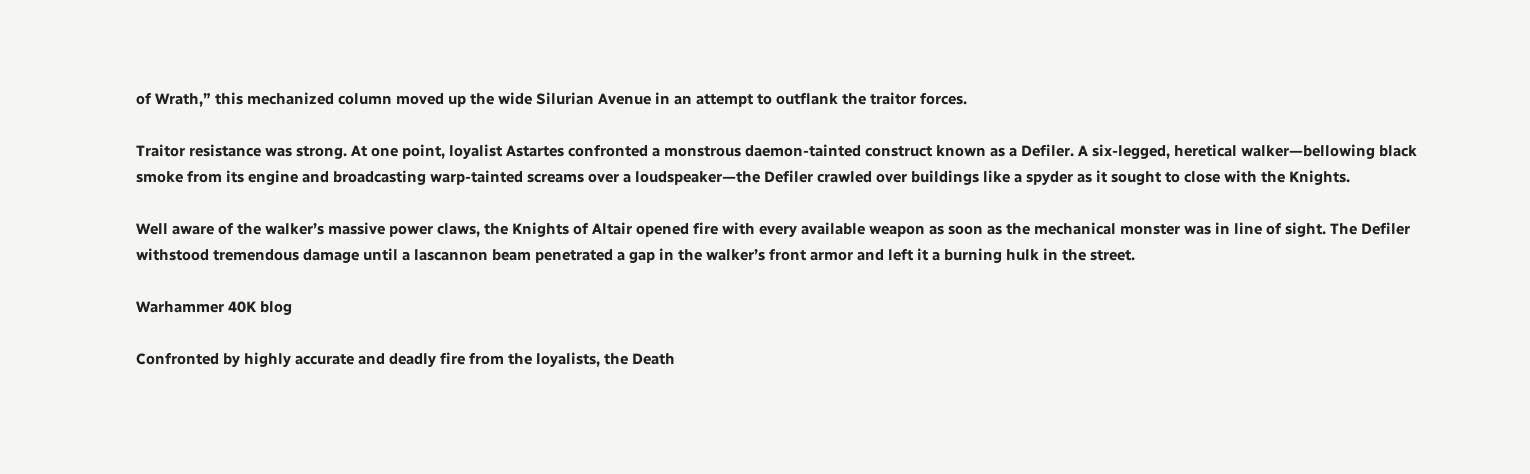of Wrath,” this mechanized column moved up the wide Silurian Avenue in an attempt to outflank the traitor forces.

Traitor resistance was strong. At one point, loyalist Astartes confronted a monstrous daemon-tainted construct known as a Defiler. A six-legged, heretical walker—bellowing black smoke from its engine and broadcasting warp-tainted screams over a loudspeaker—the Defiler crawled over buildings like a spyder as it sought to close with the Knights.

Well aware of the walker’s massive power claws, the Knights of Altair opened fire with every available weapon as soon as the mechanical monster was in line of sight. The Defiler withstood tremendous damage until a lascannon beam penetrated a gap in the walker’s front armor and left it a burning hulk in the street.

Warhammer 40K blog

Confronted by highly accurate and deadly fire from the loyalists, the Death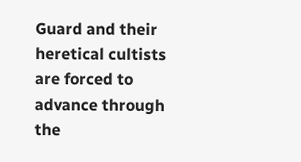Guard and their heretical cultists are forced to advance through the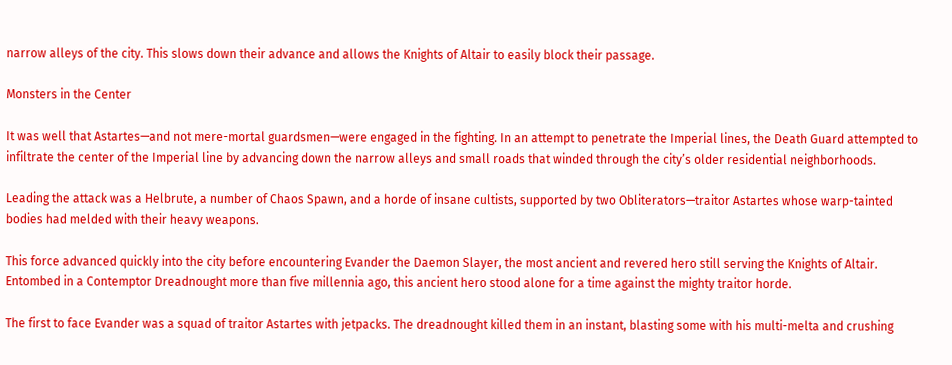narrow alleys of the city. This slows down their advance and allows the Knights of Altair to easily block their passage.

Monsters in the Center

It was well that Astartes—and not mere-mortal guardsmen—were engaged in the fighting. In an attempt to penetrate the Imperial lines, the Death Guard attempted to infiltrate the center of the Imperial line by advancing down the narrow alleys and small roads that winded through the city’s older residential neighborhoods.

Leading the attack was a Helbrute, a number of Chaos Spawn, and a horde of insane cultists, supported by two Obliterators—traitor Astartes whose warp-tainted bodies had melded with their heavy weapons.

This force advanced quickly into the city before encountering Evander the Daemon Slayer, the most ancient and revered hero still serving the Knights of Altair. Entombed in a Contemptor Dreadnought more than five millennia ago, this ancient hero stood alone for a time against the mighty traitor horde.

The first to face Evander was a squad of traitor Astartes with jetpacks. The dreadnought killed them in an instant, blasting some with his multi-melta and crushing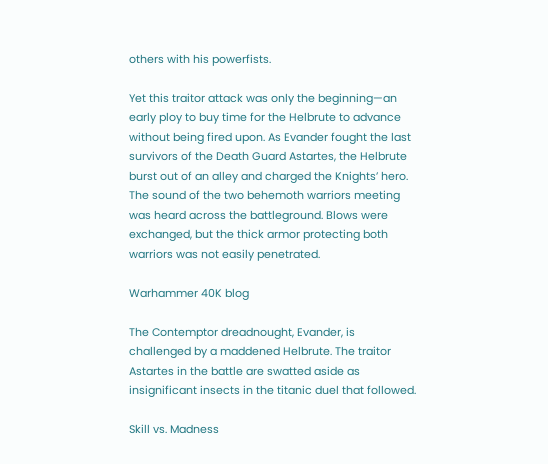others with his powerfists.

Yet this traitor attack was only the beginning—an early ploy to buy time for the Helbrute to advance without being fired upon. As Evander fought the last survivors of the Death Guard Astartes, the Helbrute burst out of an alley and charged the Knights’ hero. The sound of the two behemoth warriors meeting was heard across the battleground. Blows were exchanged, but the thick armor protecting both warriors was not easily penetrated.

Warhammer 40K blog

The Contemptor dreadnought, Evander, is challenged by a maddened Helbrute. The traitor Astartes in the battle are swatted aside as insignificant insects in the titanic duel that followed.

Skill vs. Madness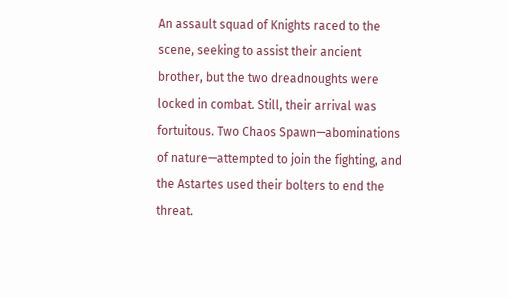An assault squad of Knights raced to the scene, seeking to assist their ancient brother, but the two dreadnoughts were locked in combat. Still, their arrival was fortuitous. Two Chaos Spawn—abominations of nature—attempted to join the fighting, and the Astartes used their bolters to end the threat.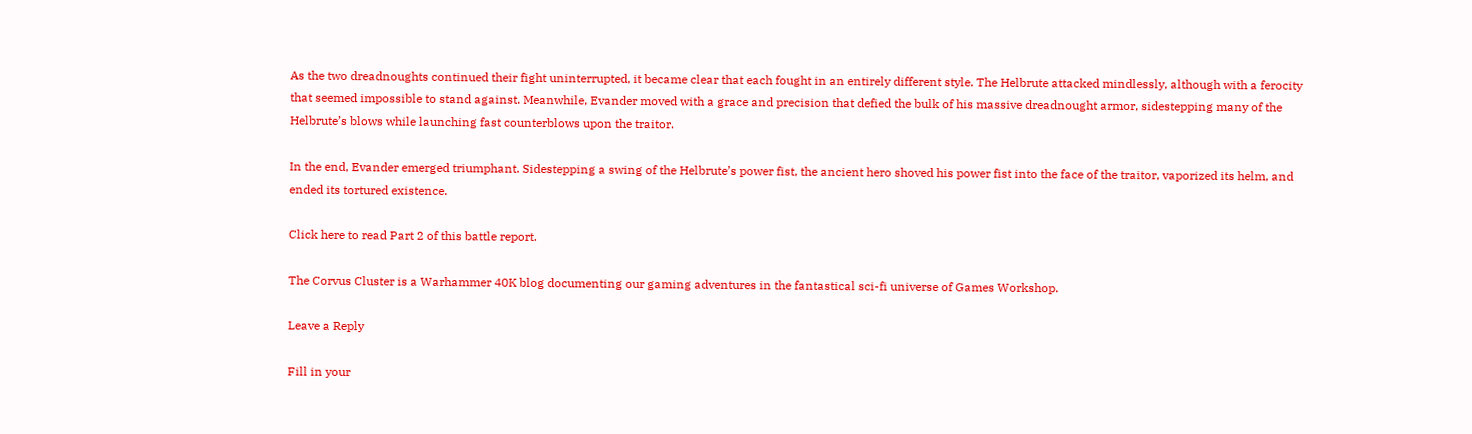As the two dreadnoughts continued their fight uninterrupted, it became clear that each fought in an entirely different style. The Helbrute attacked mindlessly, although with a ferocity that seemed impossible to stand against. Meanwhile, Evander moved with a grace and precision that defied the bulk of his massive dreadnought armor, sidestepping many of the Helbrute’s blows while launching fast counterblows upon the traitor.

In the end, Evander emerged triumphant. Sidestepping a swing of the Helbrute’s power fist, the ancient hero shoved his power fist into the face of the traitor, vaporized its helm, and ended its tortured existence.

Click here to read Part 2 of this battle report.

The Corvus Cluster is a Warhammer 40K blog documenting our gaming adventures in the fantastical sci-fi universe of Games Workshop.

Leave a Reply

Fill in your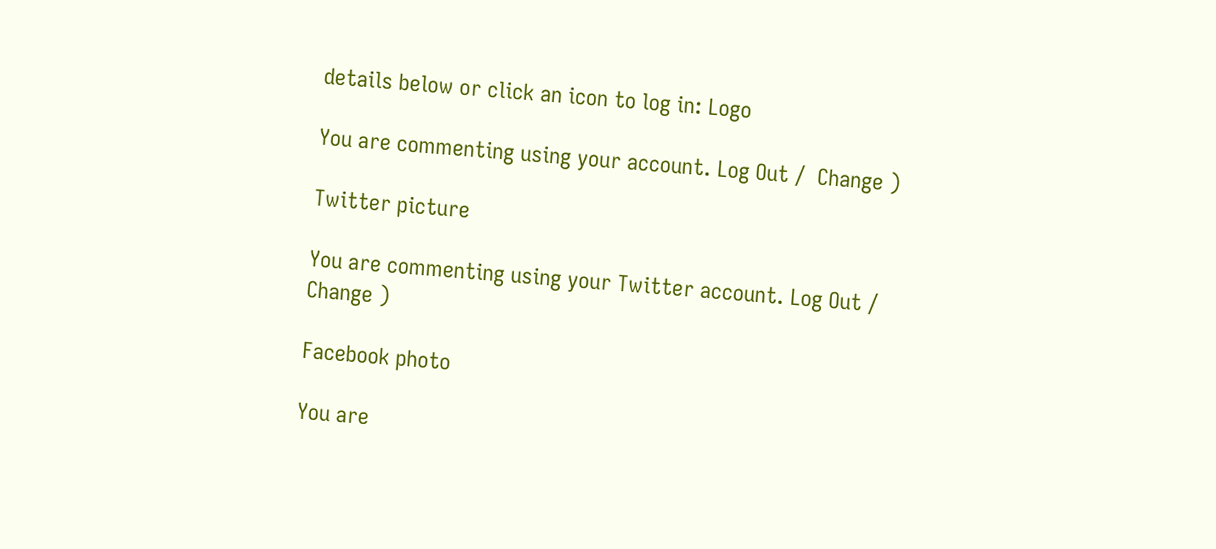details below or click an icon to log in: Logo

You are commenting using your account. Log Out /  Change )

Twitter picture

You are commenting using your Twitter account. Log Out /  Change )

Facebook photo

You are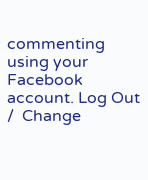commenting using your Facebook account. Log Out /  Change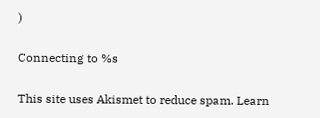)

Connecting to %s

This site uses Akismet to reduce spam. Learn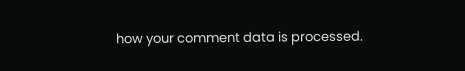how your comment data is processed.